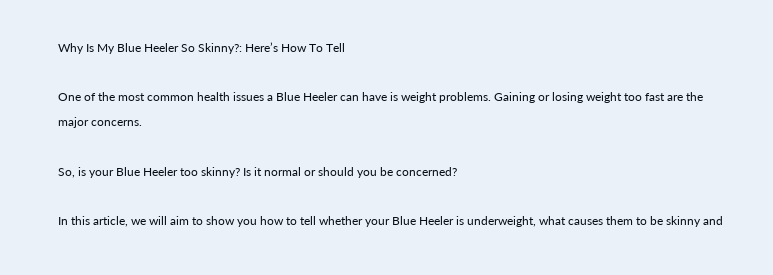Why Is My Blue Heeler So Skinny?: Here’s How To Tell

One of the most common health issues a Blue Heeler can have is weight problems. Gaining or losing weight too fast are the major concerns.

So, is your Blue Heeler too skinny? Is it normal or should you be concerned?

In this article, we will aim to show you how to tell whether your Blue Heeler is underweight, what causes them to be skinny and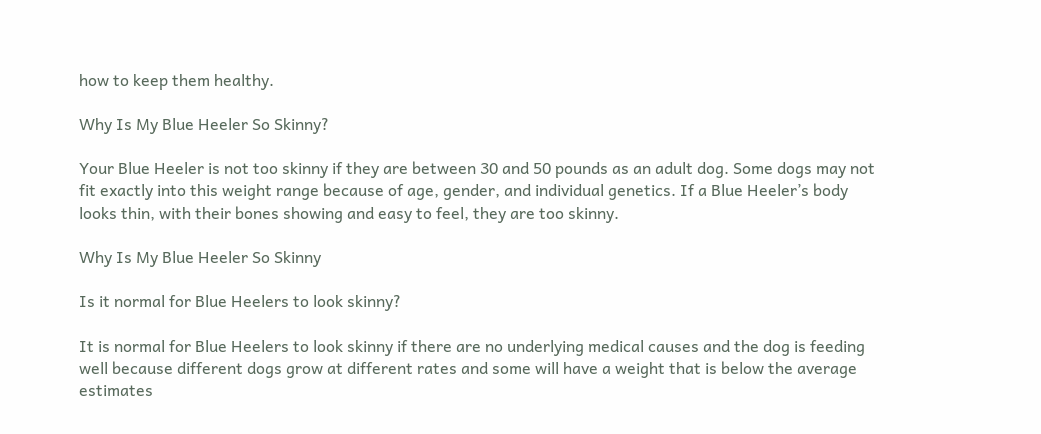how to keep them healthy.

Why Is My Blue Heeler So Skinny?

Your Blue Heeler is not too skinny if they are between 30 and 50 pounds as an adult dog. Some dogs may not fit exactly into this weight range because of age, gender, and individual genetics. If a Blue Heeler’s body looks thin, with their bones showing and easy to feel, they are too skinny.

Why Is My Blue Heeler So Skinny

Is it normal for Blue Heelers to look skinny?

It is normal for Blue Heelers to look skinny if there are no underlying medical causes and the dog is feeding well because different dogs grow at different rates and some will have a weight that is below the average estimates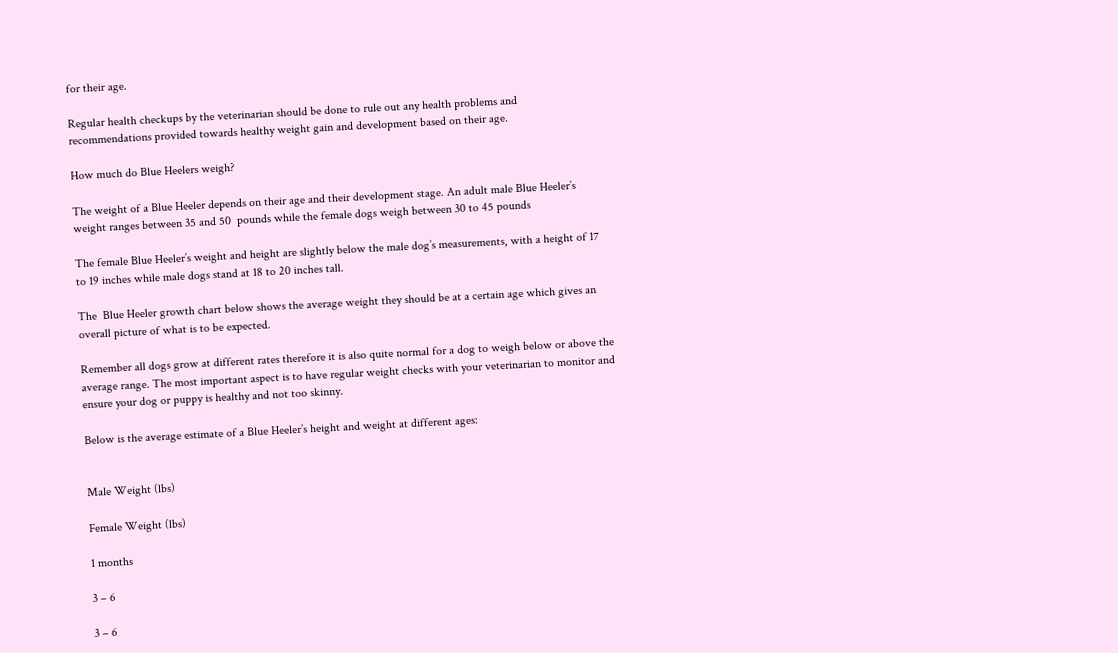for their age.

Regular health checkups by the veterinarian should be done to rule out any health problems and recommendations provided towards healthy weight gain and development based on their age.

How much do Blue Heelers weigh?

The weight of a Blue Heeler depends on their age and their development stage. An adult male Blue Heeler’s weight ranges between 35 and 50  pounds while the female dogs weigh between 30 to 45 pounds

The female Blue Heeler’s weight and height are slightly below the male dog’s measurements, with a height of 17 to 19 inches while male dogs stand at 18 to 20 inches tall.

The  Blue Heeler growth chart below shows the average weight they should be at a certain age which gives an overall picture of what is to be expected.

Remember all dogs grow at different rates therefore it is also quite normal for a dog to weigh below or above the average range. The most important aspect is to have regular weight checks with your veterinarian to monitor and ensure your dog or puppy is healthy and not too skinny.

Below is the average estimate of a Blue Heeler’s height and weight at different ages:


Male Weight (lbs)

Female Weight (lbs)

1 months

3 – 6

3 – 6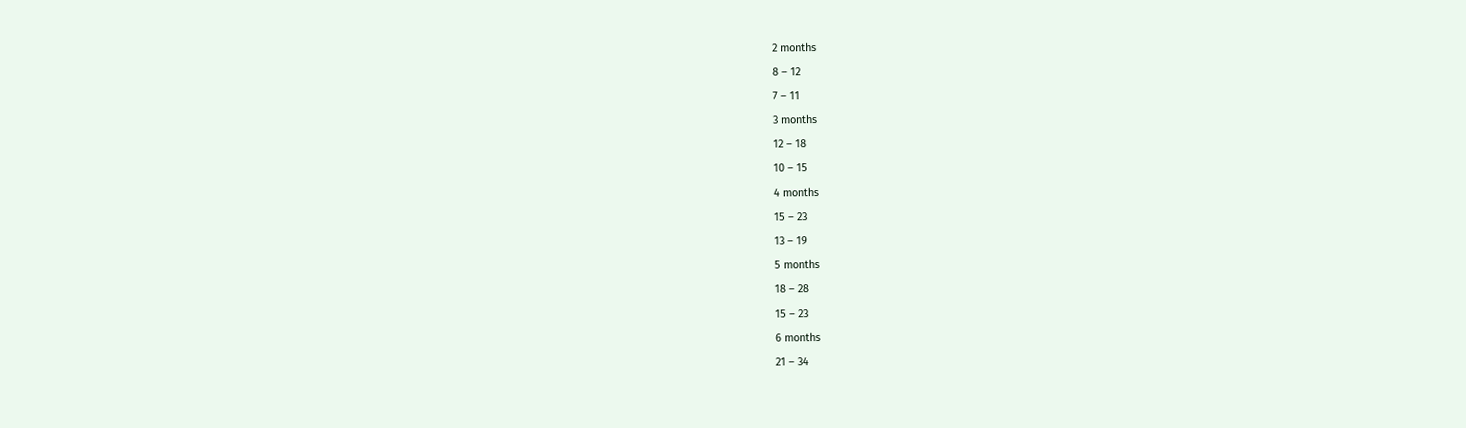2 months

8 – 12

7 – 11

3 months

12 – 18

10 – 15

4 months

15 – 23

13 – 19

5 months

18 – 28

15 – 23

6 months

21 – 34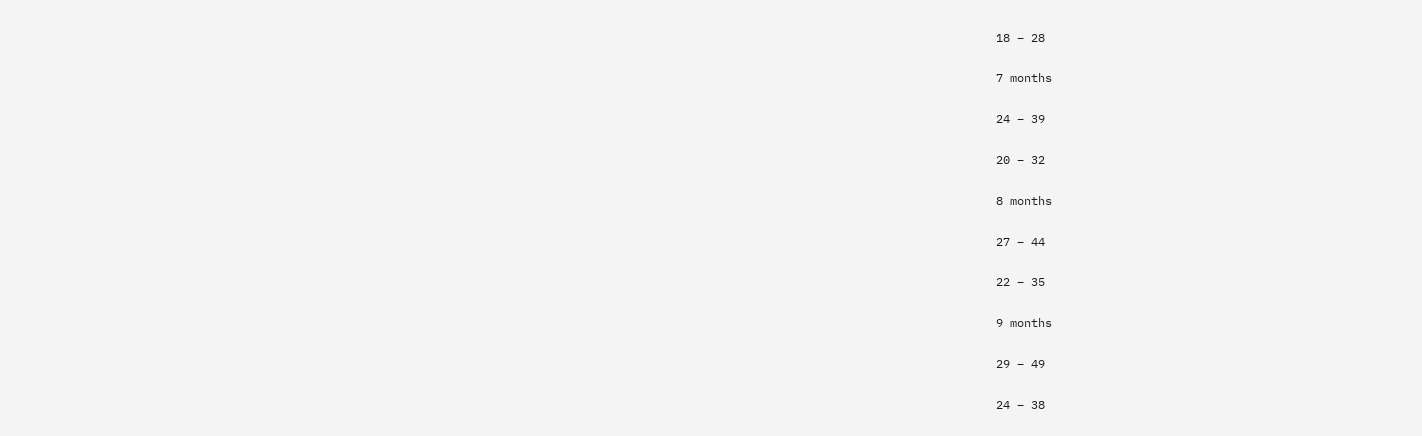18 – 28

7 months

24 – 39

20 – 32

8 months

27 – 44

22 – 35

9 months

29 – 49

24 – 38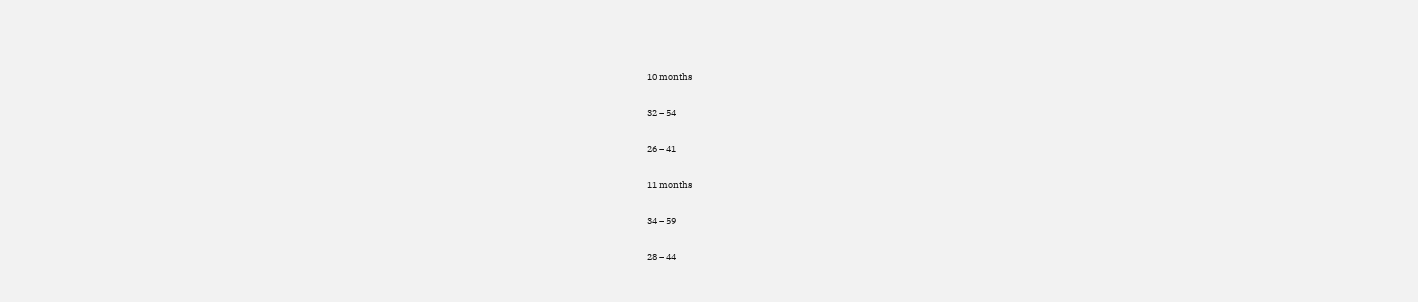10 months

32 – 54

26 – 41

11 months

34 – 59

28 – 44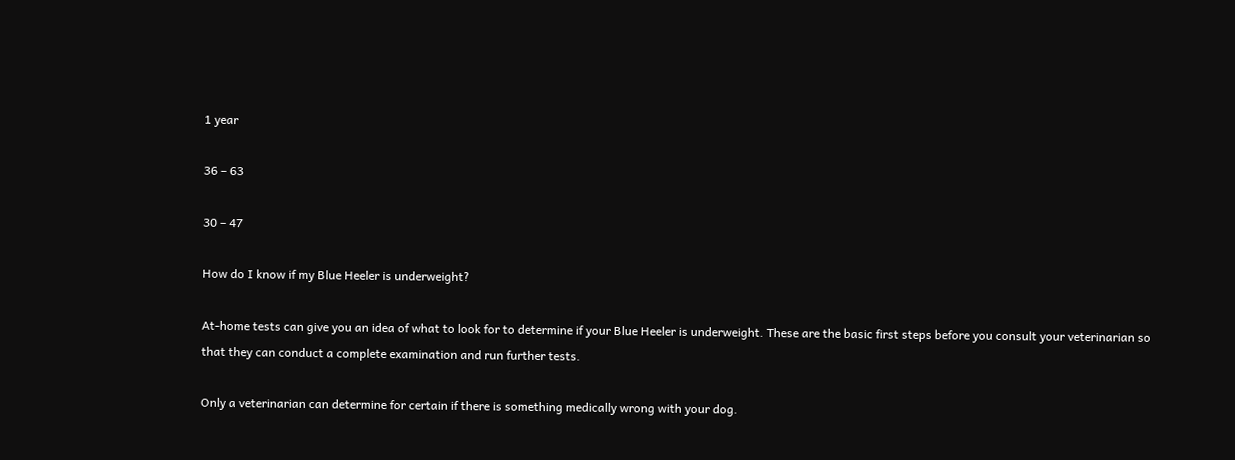1 year

36 – 63

30 – 47

How do I know if my Blue Heeler is underweight?

At-home tests can give you an idea of what to look for to determine if your Blue Heeler is underweight. These are the basic first steps before you consult your veterinarian so that they can conduct a complete examination and run further tests.

Only a veterinarian can determine for certain if there is something medically wrong with your dog.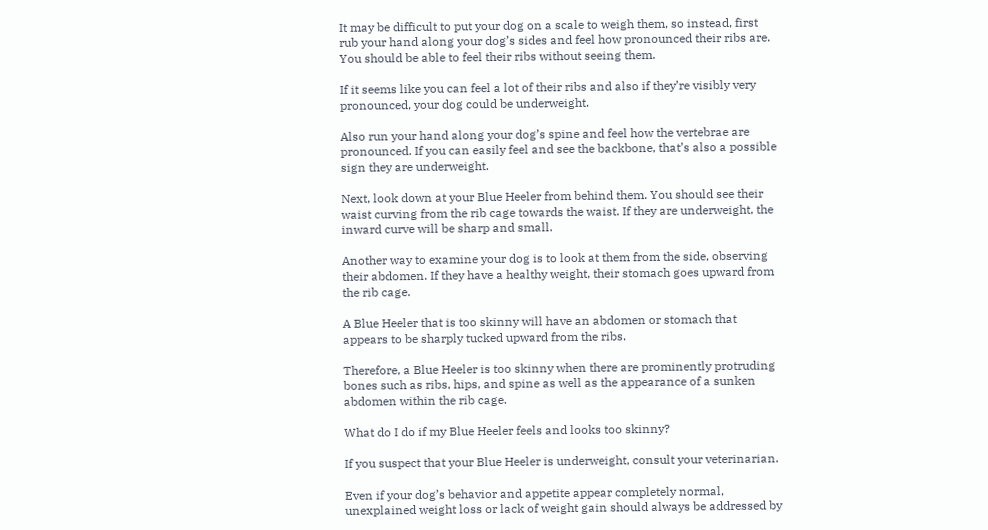It may be difficult to put your dog on a scale to weigh them, so instead, first rub your hand along your dog’s sides and feel how pronounced their ribs are. You should be able to feel their ribs without seeing them.

If it seems like you can feel a lot of their ribs and also if they’re visibly very pronounced, your dog could be underweight.

Also run your hand along your dog’s spine and feel how the vertebrae are pronounced. If you can easily feel and see the backbone, that’s also a possible sign they are underweight.

Next, look down at your Blue Heeler from behind them. You should see their waist curving from the rib cage towards the waist. If they are underweight, the inward curve will be sharp and small.

Another way to examine your dog is to look at them from the side, observing their abdomen. If they have a healthy weight, their stomach goes upward from the rib cage.

A Blue Heeler that is too skinny will have an abdomen or stomach that appears to be sharply tucked upward from the ribs.

Therefore, a Blue Heeler is too skinny when there are prominently protruding bones such as ribs, hips, and spine as well as the appearance of a sunken abdomen within the rib cage.

What do I do if my Blue Heeler feels and looks too skinny?

If you suspect that your Blue Heeler is underweight, consult your veterinarian.

Even if your dog’s behavior and appetite appear completely normal, unexplained weight loss or lack of weight gain should always be addressed by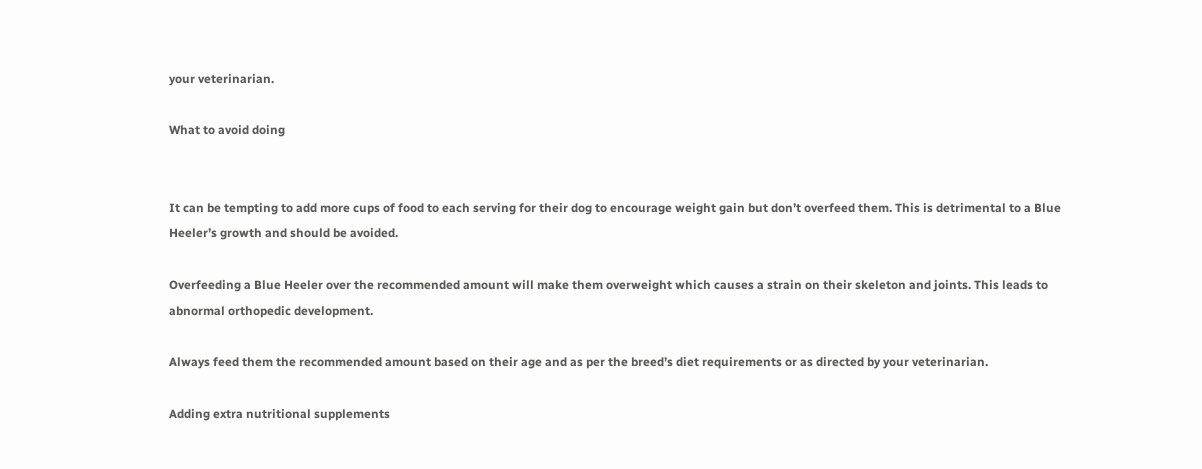your veterinarian.

What to avoid doing


It can be tempting to add more cups of food to each serving for their dog to encourage weight gain but don’t overfeed them. This is detrimental to a Blue Heeler’s growth and should be avoided.

Overfeeding a Blue Heeler over the recommended amount will make them overweight which causes a strain on their skeleton and joints. This leads to abnormal orthopedic development.

Always feed them the recommended amount based on their age and as per the breed’s diet requirements or as directed by your veterinarian.

Adding extra nutritional supplements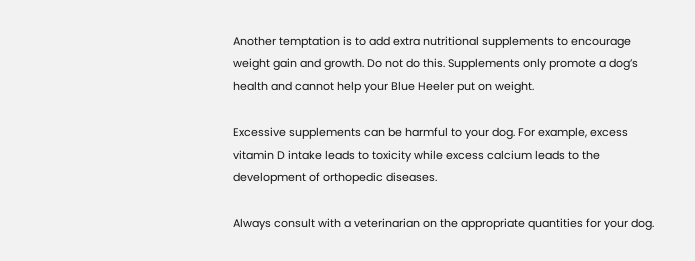Another temptation is to add extra nutritional supplements to encourage weight gain and growth. Do not do this. Supplements only promote a dog’s health and cannot help your Blue Heeler put on weight.

Excessive supplements can be harmful to your dog. For example, excess vitamin D intake leads to toxicity while excess calcium leads to the development of orthopedic diseases.

Always consult with a veterinarian on the appropriate quantities for your dog.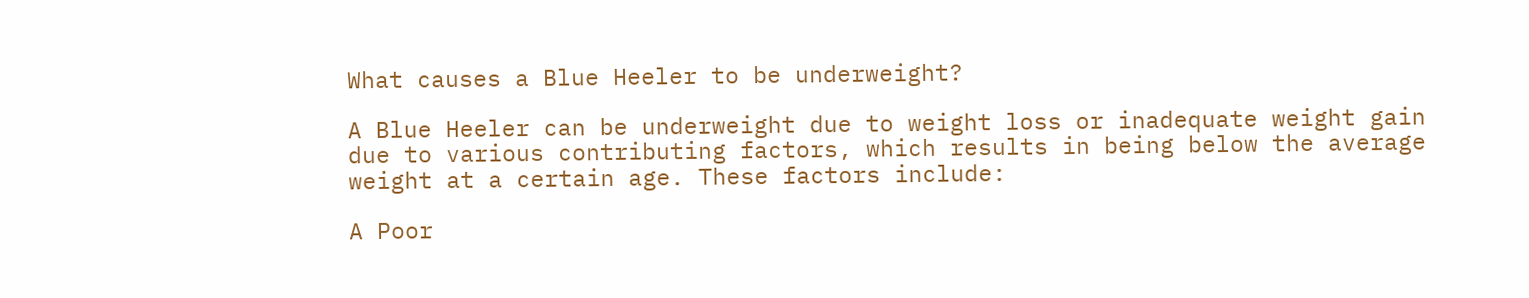What causes a Blue Heeler to be underweight?

A Blue Heeler can be underweight due to weight loss or inadequate weight gain due to various contributing factors, which results in being below the average weight at a certain age. These factors include:

A Poor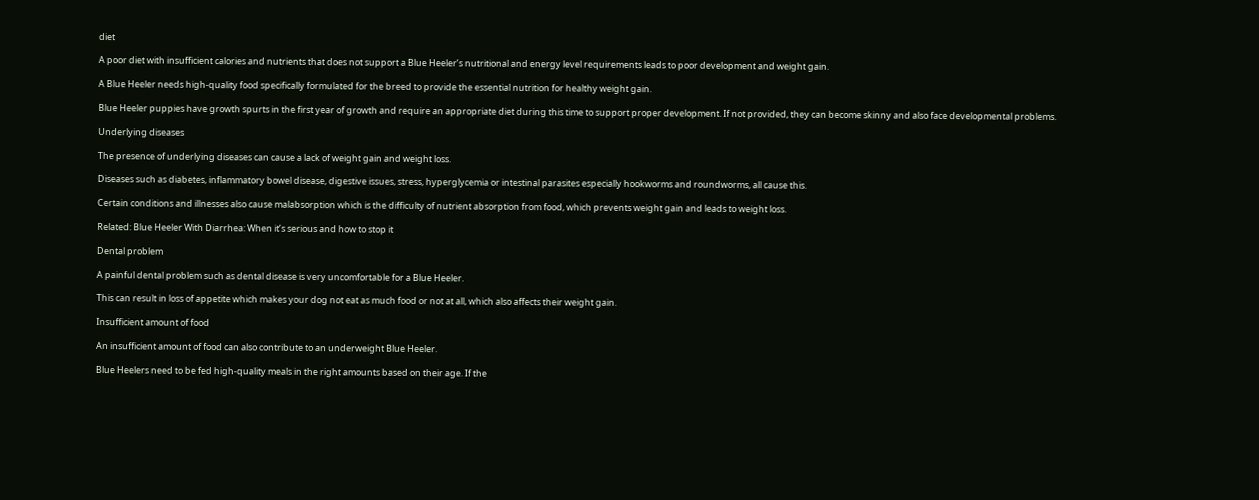diet

A poor diet with insufficient calories and nutrients that does not support a Blue Heeler’s nutritional and energy level requirements leads to poor development and weight gain.

A Blue Heeler needs high-quality food specifically formulated for the breed to provide the essential nutrition for healthy weight gain.

Blue Heeler puppies have growth spurts in the first year of growth and require an appropriate diet during this time to support proper development. If not provided, they can become skinny and also face developmental problems.

Underlying diseases

The presence of underlying diseases can cause a lack of weight gain and weight loss.

Diseases such as diabetes, inflammatory bowel disease, digestive issues, stress, hyperglycemia or intestinal parasites especially hookworms and roundworms, all cause this.

Certain conditions and illnesses also cause malabsorption which is the difficulty of nutrient absorption from food, which prevents weight gain and leads to weight loss.

Related: Blue Heeler With Diarrhea: When it’s serious and how to stop it

Dental problem

A painful dental problem such as dental disease is very uncomfortable for a Blue Heeler.

This can result in loss of appetite which makes your dog not eat as much food or not at all, which also affects their weight gain.

Insufficient amount of food

An insufficient amount of food can also contribute to an underweight Blue Heeler.

Blue Heelers need to be fed high-quality meals in the right amounts based on their age. If the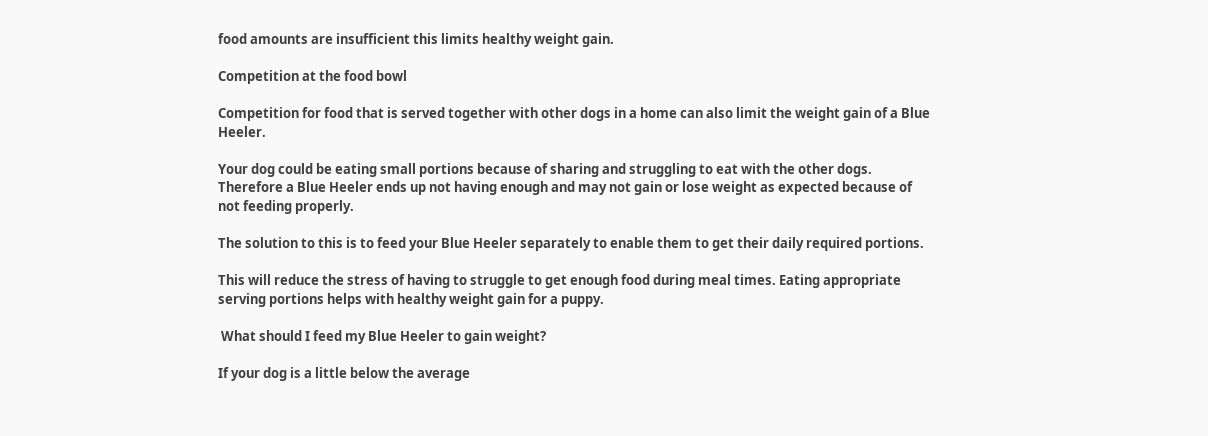food amounts are insufficient this limits healthy weight gain.

Competition at the food bowl

Competition for food that is served together with other dogs in a home can also limit the weight gain of a Blue Heeler.

Your dog could be eating small portions because of sharing and struggling to eat with the other dogs. Therefore a Blue Heeler ends up not having enough and may not gain or lose weight as expected because of not feeding properly.

The solution to this is to feed your Blue Heeler separately to enable them to get their daily required portions.

This will reduce the stress of having to struggle to get enough food during meal times. Eating appropriate serving portions helps with healthy weight gain for a puppy.

 What should I feed my Blue Heeler to gain weight?

If your dog is a little below the average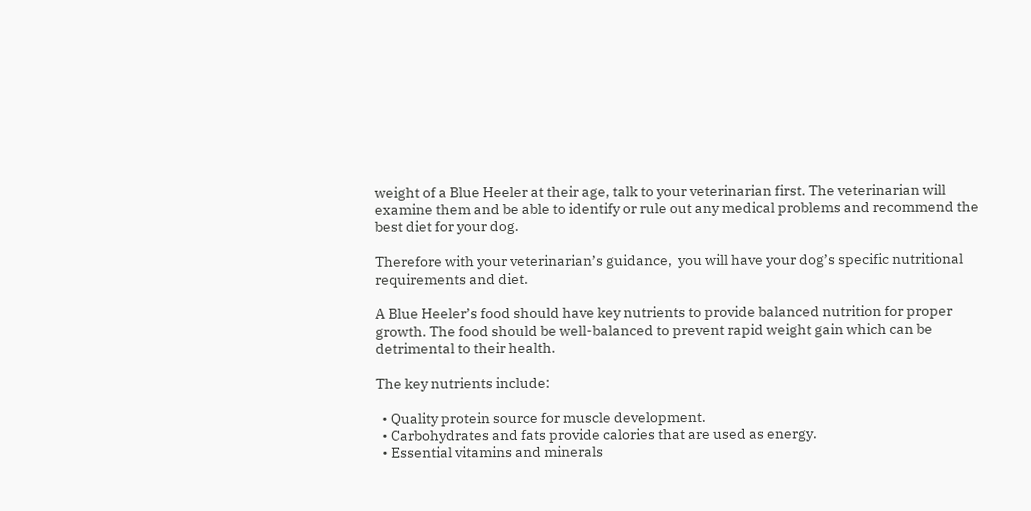weight of a Blue Heeler at their age, talk to your veterinarian first. The veterinarian will examine them and be able to identify or rule out any medical problems and recommend the best diet for your dog.

Therefore with your veterinarian’s guidance,  you will have your dog’s specific nutritional requirements and diet.

A Blue Heeler’s food should have key nutrients to provide balanced nutrition for proper growth. The food should be well-balanced to prevent rapid weight gain which can be detrimental to their health.

The key nutrients include:

  • Quality protein source for muscle development.
  • Carbohydrates and fats provide calories that are used as energy.
  • Essential vitamins and minerals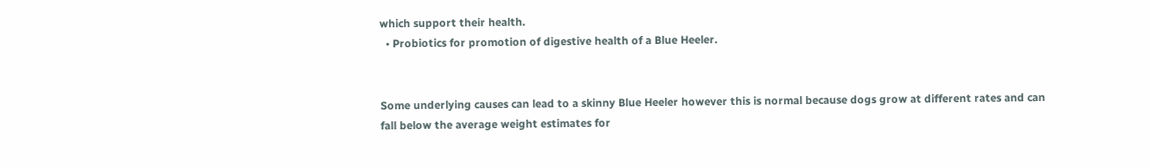which support their health.
  • Probiotics for promotion of digestive health of a Blue Heeler.


Some underlying causes can lead to a skinny Blue Heeler however this is normal because dogs grow at different rates and can fall below the average weight estimates for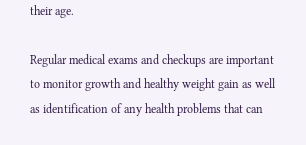their age.

Regular medical exams and checkups are important to monitor growth and healthy weight gain as well as identification of any health problems that can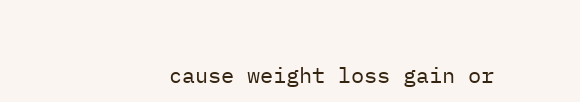cause weight loss gain or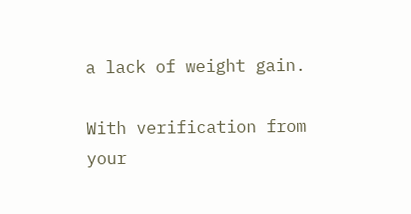a lack of weight gain.

With verification from your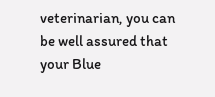veterinarian, you can be well assured that your Blue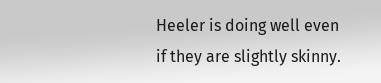Heeler is doing well even if they are slightly skinny.